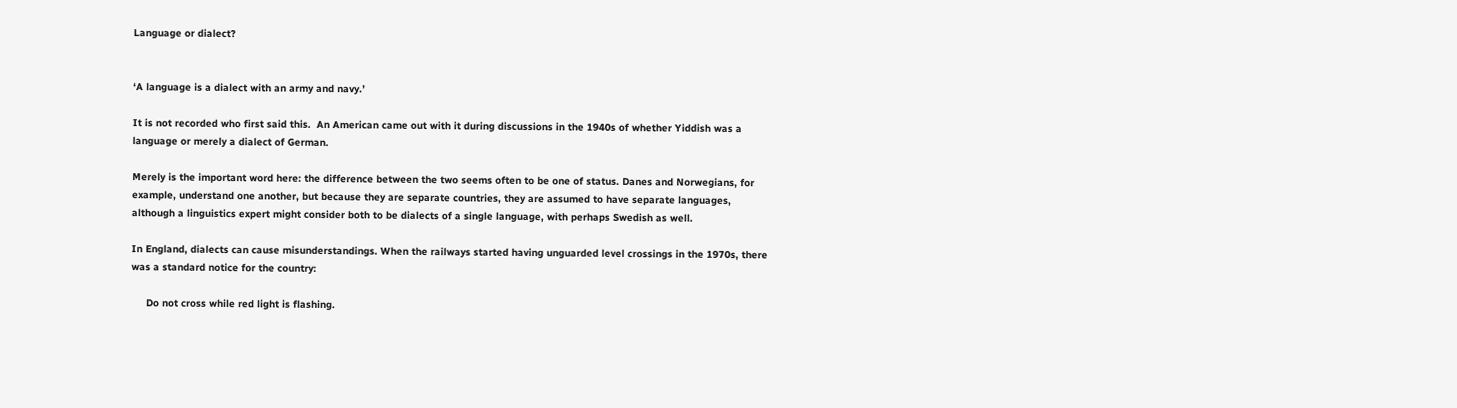Language or dialect?


‘A language is a dialect with an army and navy.’

It is not recorded who first said this.  An American came out with it during discussions in the 1940s of whether Yiddish was a language or merely a dialect of German.

Merely is the important word here: the difference between the two seems often to be one of status. Danes and Norwegians, for example, understand one another, but because they are separate countries, they are assumed to have separate languages, although a linguistics expert might consider both to be dialects of a single language, with perhaps Swedish as well.

In England, dialects can cause misunderstandings. When the railways started having unguarded level crossings in the 1970s, there was a standard notice for the country:

     Do not cross while red light is flashing.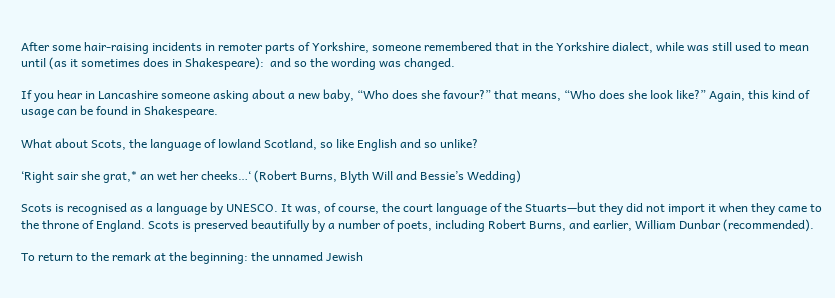After some hair-raising incidents in remoter parts of Yorkshire, someone remembered that in the Yorkshire dialect, while was still used to mean until (as it sometimes does in Shakespeare):  and so the wording was changed.

If you hear in Lancashire someone asking about a new baby, “Who does she favour?” that means, “Who does she look like?” Again, this kind of usage can be found in Shakespeare.

What about Scots, the language of lowland Scotland, so like English and so unlike?

‘Right sair she grat,* an wet her cheeks…‘ (Robert Burns, Blyth Will and Bessie’s Wedding)

Scots is recognised as a language by UNESCO. It was, of course, the court language of the Stuarts—but they did not import it when they came to the throne of England. Scots is preserved beautifully by a number of poets, including Robert Burns, and earlier, William Dunbar (recommended).

To return to the remark at the beginning: the unnamed Jewish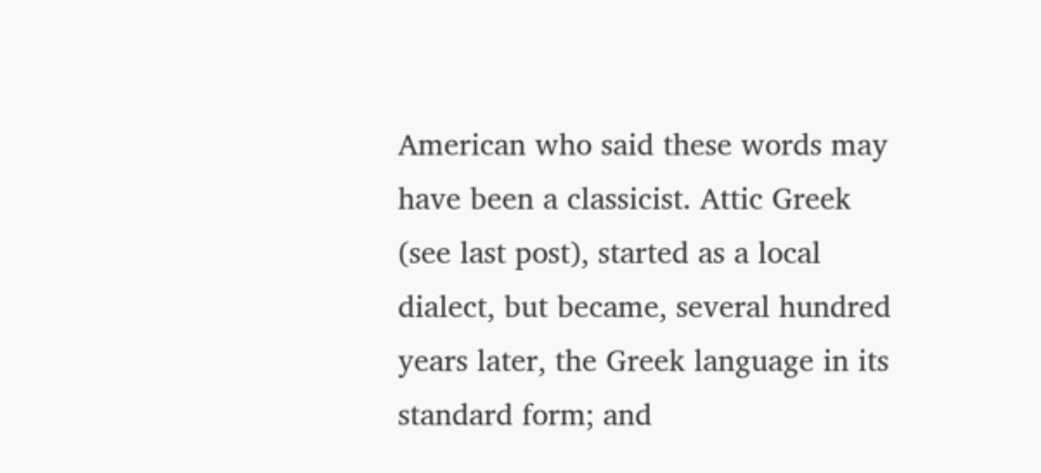American who said these words may have been a classicist. Attic Greek (see last post), started as a local dialect, but became, several hundred years later, the Greek language in its standard form; and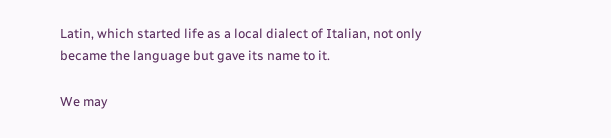Latin, which started life as a local dialect of Italian, not only became the language but gave its name to it.

We may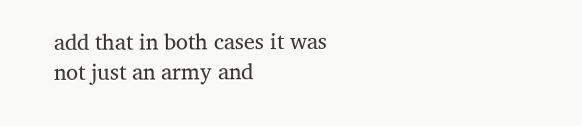add that in both cases it was not just an army and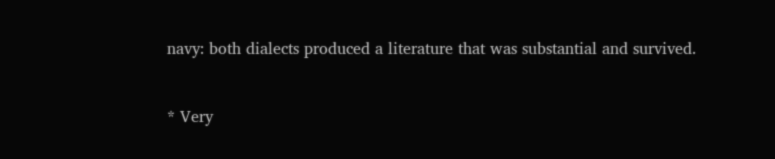navy: both dialects produced a literature that was substantial and survived.


* Very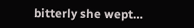bitterly she wept…